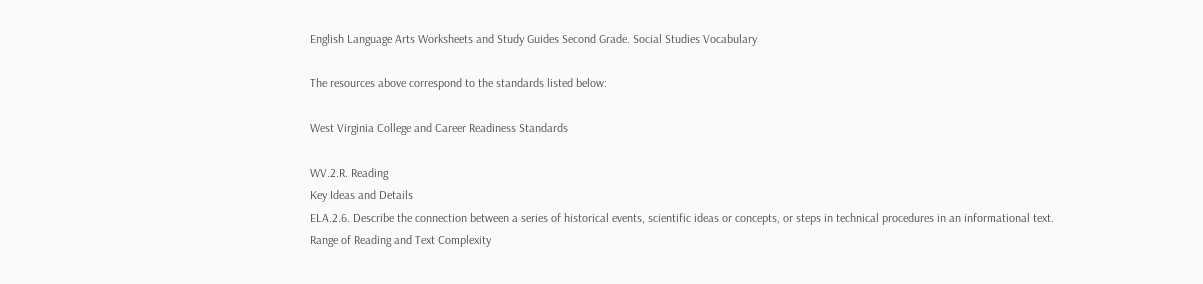English Language Arts Worksheets and Study Guides Second Grade. Social Studies Vocabulary

The resources above correspond to the standards listed below:

West Virginia College and Career Readiness Standards

WV.2.R. Reading
Key Ideas and Details
ELA.2.6. Describe the connection between a series of historical events, scientific ideas or concepts, or steps in technical procedures in an informational text.
Range of Reading and Text Complexity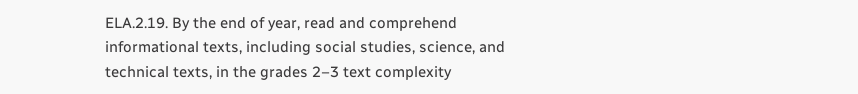ELA.2.19. By the end of year, read and comprehend informational texts, including social studies, science, and technical texts, in the grades 2–3 text complexity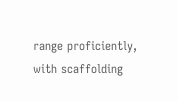range proficiently, with scaffolding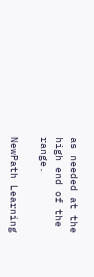as needed at the high end of the range.

NewPath Learning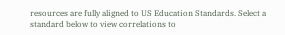resources are fully aligned to US Education Standards. Select a standard below to view correlations to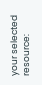your selected resource: